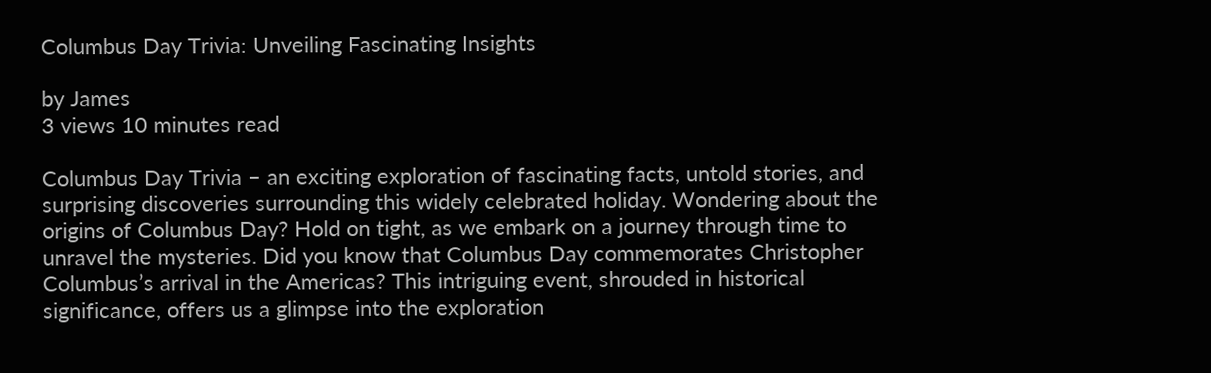Columbus Day Trivia: Unveiling Fascinating Insights

by James
3 views 10 minutes read

Columbus Day Trivia – an exciting exploration of fascinating facts, untold stories, and surprising discoveries surrounding this widely celebrated holiday. Wondering about the origins of Columbus Day? Hold on tight, as we embark on a journey through time to unravel the mysteries. Did you know that Columbus Day commemorates Christopher Columbus’s arrival in the Americas? This intriguing event, shrouded in historical significance, offers us a glimpse into the exploration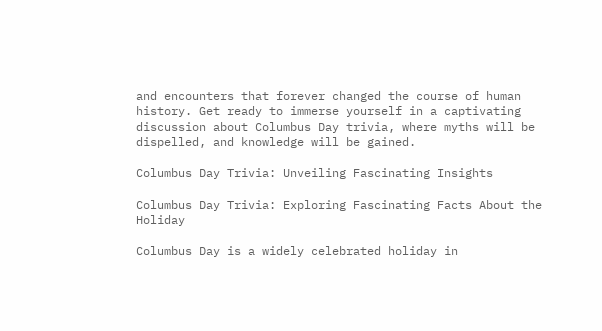and encounters that forever changed the course of human history. Get ready to immerse yourself in a captivating discussion about Columbus Day trivia, where myths will be dispelled, and knowledge will be gained.

Columbus Day Trivia: Unveiling Fascinating Insights

Columbus Day Trivia: Exploring Fascinating Facts About the Holiday

Columbus Day is a widely celebrated holiday in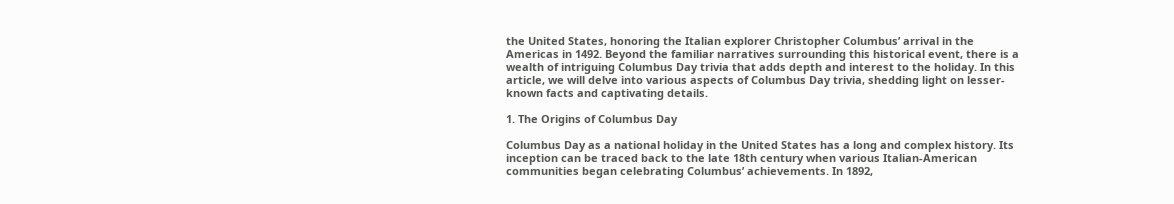the United States, honoring the Italian explorer Christopher Columbus’ arrival in the Americas in 1492. Beyond the familiar narratives surrounding this historical event, there is a wealth of intriguing Columbus Day trivia that adds depth and interest to the holiday. In this article, we will delve into various aspects of Columbus Day trivia, shedding light on lesser-known facts and captivating details.

1. The Origins of Columbus Day

Columbus Day as a national holiday in the United States has a long and complex history. Its inception can be traced back to the late 18th century when various Italian-American communities began celebrating Columbus’ achievements. In 1892,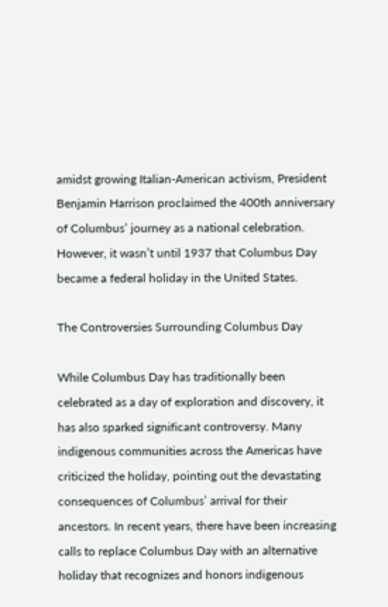amidst growing Italian-American activism, President Benjamin Harrison proclaimed the 400th anniversary of Columbus’ journey as a national celebration. However, it wasn’t until 1937 that Columbus Day became a federal holiday in the United States.

The Controversies Surrounding Columbus Day

While Columbus Day has traditionally been celebrated as a day of exploration and discovery, it has also sparked significant controversy. Many indigenous communities across the Americas have criticized the holiday, pointing out the devastating consequences of Columbus’ arrival for their ancestors. In recent years, there have been increasing calls to replace Columbus Day with an alternative holiday that recognizes and honors indigenous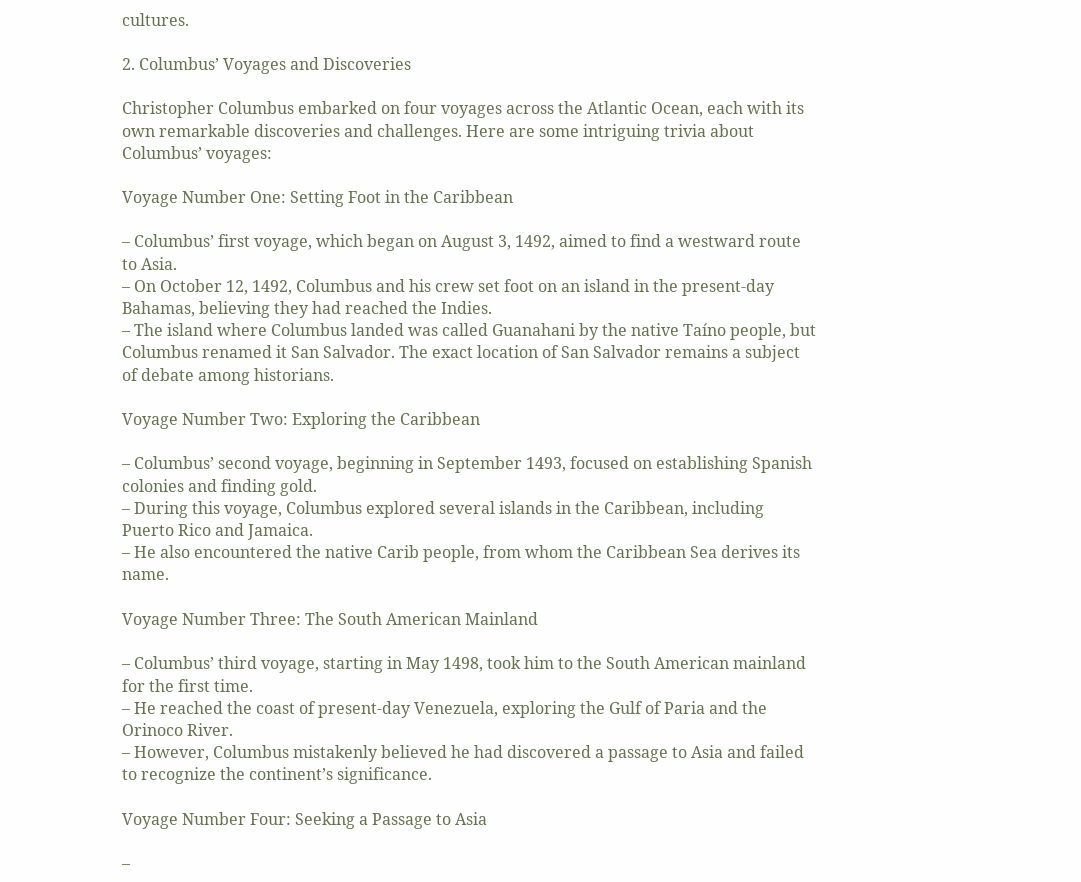cultures.

2. Columbus’ Voyages and Discoveries

Christopher Columbus embarked on four voyages across the Atlantic Ocean, each with its own remarkable discoveries and challenges. Here are some intriguing trivia about Columbus’ voyages:

Voyage Number One: Setting Foot in the Caribbean

– Columbus’ first voyage, which began on August 3, 1492, aimed to find a westward route to Asia.
– On October 12, 1492, Columbus and his crew set foot on an island in the present-day Bahamas, believing they had reached the Indies.
– The island where Columbus landed was called Guanahani by the native Taíno people, but Columbus renamed it San Salvador. The exact location of San Salvador remains a subject of debate among historians.

Voyage Number Two: Exploring the Caribbean

– Columbus’ second voyage, beginning in September 1493, focused on establishing Spanish colonies and finding gold.
– During this voyage, Columbus explored several islands in the Caribbean, including Puerto Rico and Jamaica.
– He also encountered the native Carib people, from whom the Caribbean Sea derives its name.

Voyage Number Three: The South American Mainland

– Columbus’ third voyage, starting in May 1498, took him to the South American mainland for the first time.
– He reached the coast of present-day Venezuela, exploring the Gulf of Paria and the Orinoco River.
– However, Columbus mistakenly believed he had discovered a passage to Asia and failed to recognize the continent’s significance.

Voyage Number Four: Seeking a Passage to Asia

–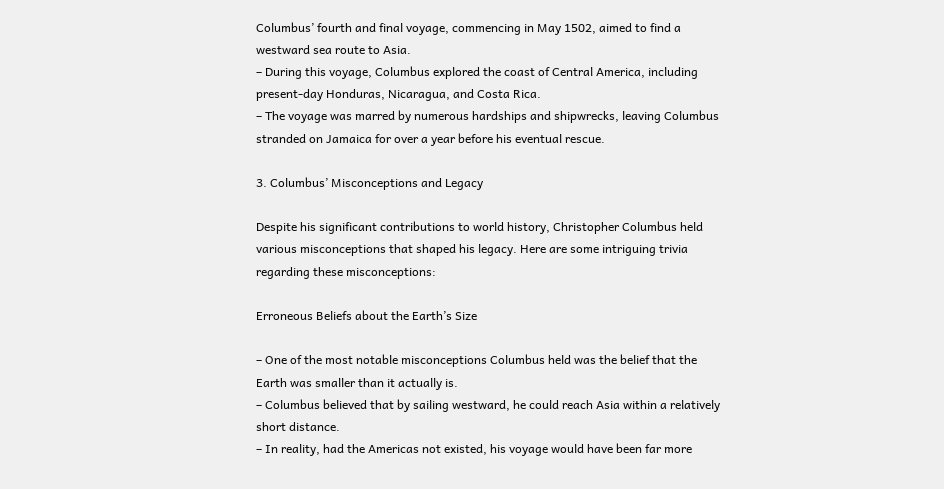Columbus’ fourth and final voyage, commencing in May 1502, aimed to find a westward sea route to Asia.
– During this voyage, Columbus explored the coast of Central America, including present-day Honduras, Nicaragua, and Costa Rica.
– The voyage was marred by numerous hardships and shipwrecks, leaving Columbus stranded on Jamaica for over a year before his eventual rescue.

3. Columbus’ Misconceptions and Legacy

Despite his significant contributions to world history, Christopher Columbus held various misconceptions that shaped his legacy. Here are some intriguing trivia regarding these misconceptions:

Erroneous Beliefs about the Earth’s Size

– One of the most notable misconceptions Columbus held was the belief that the Earth was smaller than it actually is.
– Columbus believed that by sailing westward, he could reach Asia within a relatively short distance.
– In reality, had the Americas not existed, his voyage would have been far more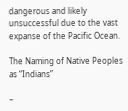dangerous and likely unsuccessful due to the vast expanse of the Pacific Ocean.

The Naming of Native Peoples as “Indians”

–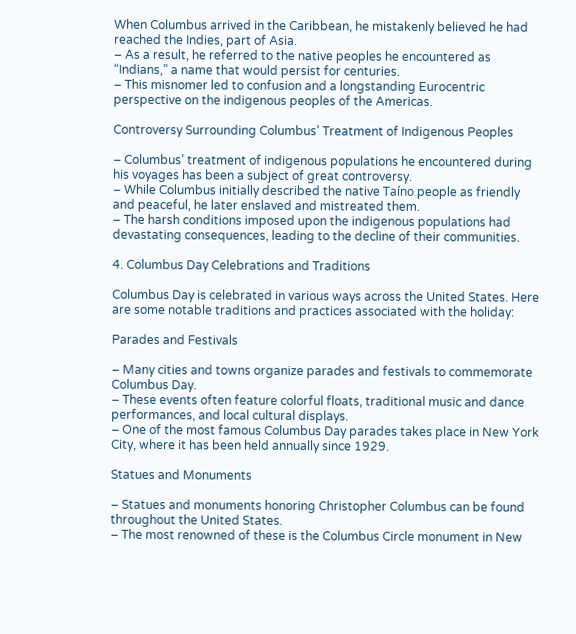When Columbus arrived in the Caribbean, he mistakenly believed he had reached the Indies, part of Asia.
– As a result, he referred to the native peoples he encountered as “Indians,” a name that would persist for centuries.
– This misnomer led to confusion and a longstanding Eurocentric perspective on the indigenous peoples of the Americas.

Controversy Surrounding Columbus’ Treatment of Indigenous Peoples

– Columbus’ treatment of indigenous populations he encountered during his voyages has been a subject of great controversy.
– While Columbus initially described the native Taíno people as friendly and peaceful, he later enslaved and mistreated them.
– The harsh conditions imposed upon the indigenous populations had devastating consequences, leading to the decline of their communities.

4. Columbus Day Celebrations and Traditions

Columbus Day is celebrated in various ways across the United States. Here are some notable traditions and practices associated with the holiday:

Parades and Festivals

– Many cities and towns organize parades and festivals to commemorate Columbus Day.
– These events often feature colorful floats, traditional music and dance performances, and local cultural displays.
– One of the most famous Columbus Day parades takes place in New York City, where it has been held annually since 1929.

Statues and Monuments

– Statues and monuments honoring Christopher Columbus can be found throughout the United States.
– The most renowned of these is the Columbus Circle monument in New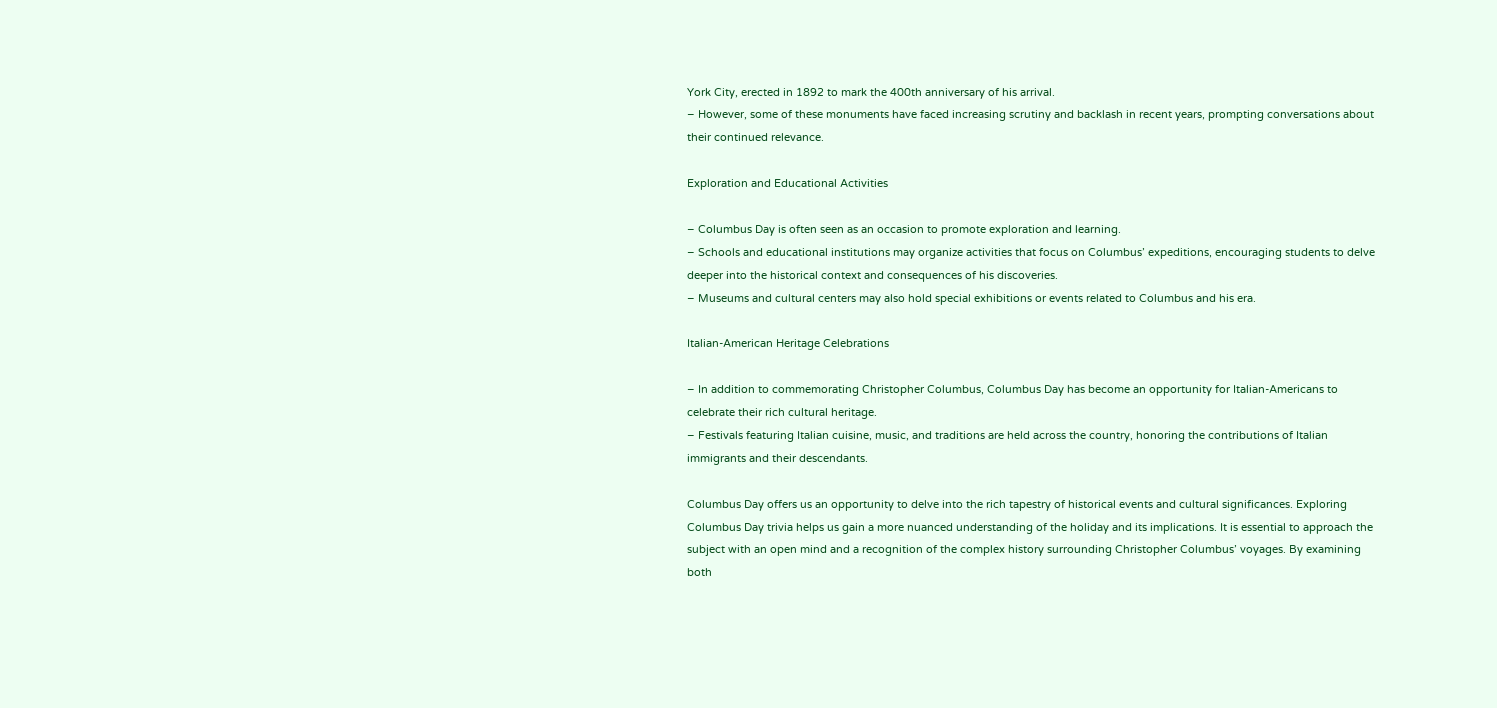York City, erected in 1892 to mark the 400th anniversary of his arrival.
– However, some of these monuments have faced increasing scrutiny and backlash in recent years, prompting conversations about their continued relevance.

Exploration and Educational Activities

– Columbus Day is often seen as an occasion to promote exploration and learning.
– Schools and educational institutions may organize activities that focus on Columbus’ expeditions, encouraging students to delve deeper into the historical context and consequences of his discoveries.
– Museums and cultural centers may also hold special exhibitions or events related to Columbus and his era.

Italian-American Heritage Celebrations

– In addition to commemorating Christopher Columbus, Columbus Day has become an opportunity for Italian-Americans to celebrate their rich cultural heritage.
– Festivals featuring Italian cuisine, music, and traditions are held across the country, honoring the contributions of Italian immigrants and their descendants.

Columbus Day offers us an opportunity to delve into the rich tapestry of historical events and cultural significances. Exploring Columbus Day trivia helps us gain a more nuanced understanding of the holiday and its implications. It is essential to approach the subject with an open mind and a recognition of the complex history surrounding Christopher Columbus’ voyages. By examining both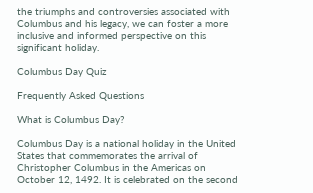the triumphs and controversies associated with Columbus and his legacy, we can foster a more inclusive and informed perspective on this significant holiday.

Columbus Day Quiz

Frequently Asked Questions

What is Columbus Day?

Columbus Day is a national holiday in the United States that commemorates the arrival of Christopher Columbus in the Americas on October 12, 1492. It is celebrated on the second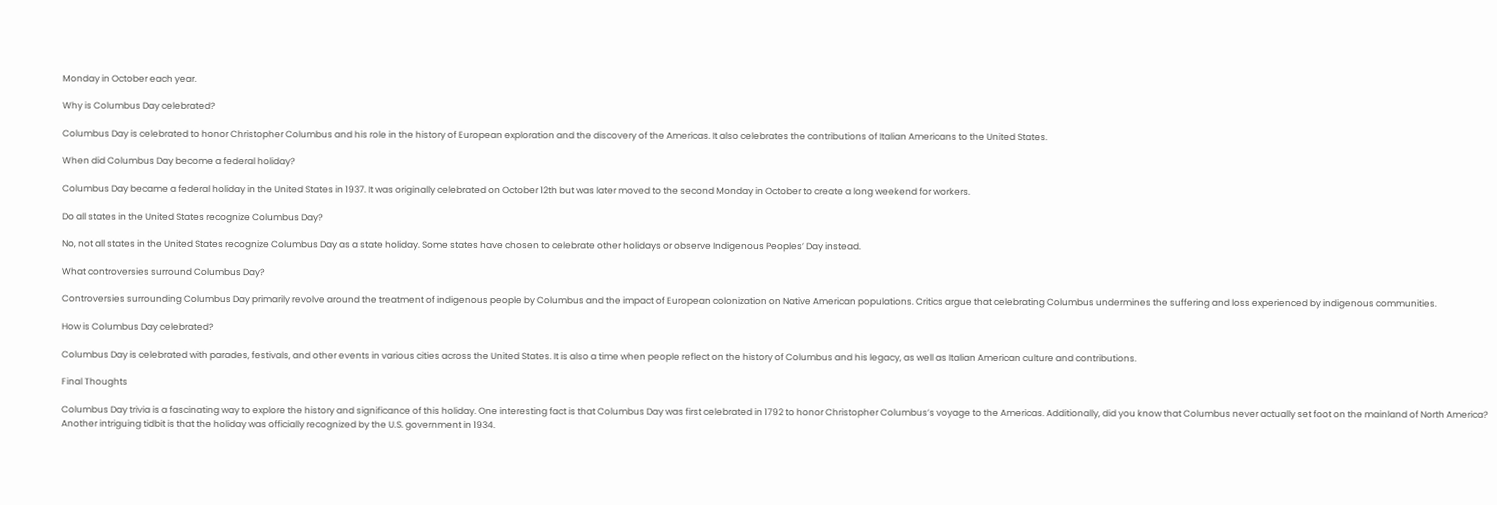Monday in October each year.

Why is Columbus Day celebrated?

Columbus Day is celebrated to honor Christopher Columbus and his role in the history of European exploration and the discovery of the Americas. It also celebrates the contributions of Italian Americans to the United States.

When did Columbus Day become a federal holiday?

Columbus Day became a federal holiday in the United States in 1937. It was originally celebrated on October 12th but was later moved to the second Monday in October to create a long weekend for workers.

Do all states in the United States recognize Columbus Day?

No, not all states in the United States recognize Columbus Day as a state holiday. Some states have chosen to celebrate other holidays or observe Indigenous Peoples’ Day instead.

What controversies surround Columbus Day?

Controversies surrounding Columbus Day primarily revolve around the treatment of indigenous people by Columbus and the impact of European colonization on Native American populations. Critics argue that celebrating Columbus undermines the suffering and loss experienced by indigenous communities.

How is Columbus Day celebrated?

Columbus Day is celebrated with parades, festivals, and other events in various cities across the United States. It is also a time when people reflect on the history of Columbus and his legacy, as well as Italian American culture and contributions.

Final Thoughts

Columbus Day trivia is a fascinating way to explore the history and significance of this holiday. One interesting fact is that Columbus Day was first celebrated in 1792 to honor Christopher Columbus’s voyage to the Americas. Additionally, did you know that Columbus never actually set foot on the mainland of North America? Another intriguing tidbit is that the holiday was officially recognized by the U.S. government in 1934.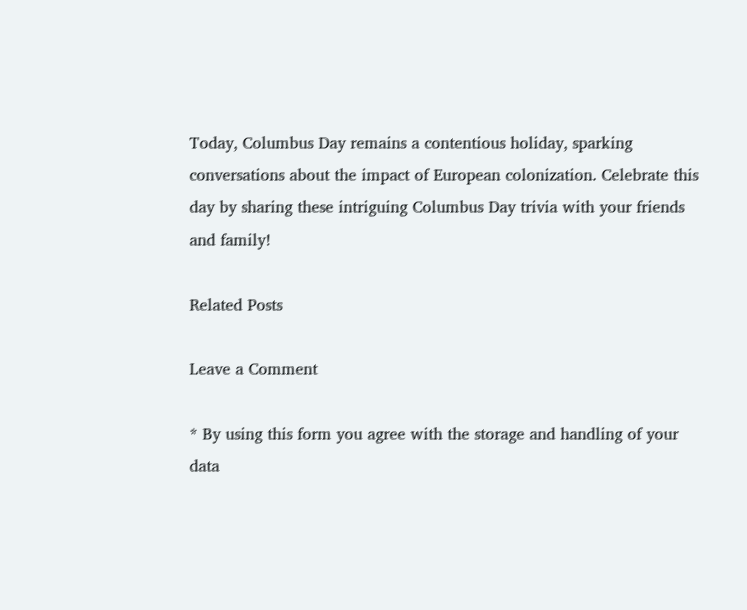Today, Columbus Day remains a contentious holiday, sparking conversations about the impact of European colonization. Celebrate this day by sharing these intriguing Columbus Day trivia with your friends and family!

Related Posts

Leave a Comment

* By using this form you agree with the storage and handling of your data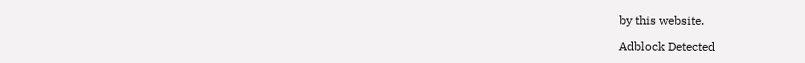by this website.

Adblock Detected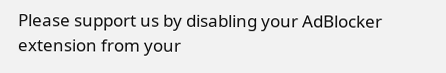Please support us by disabling your AdBlocker extension from your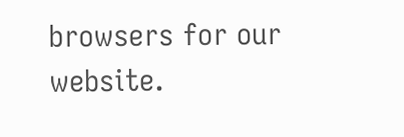browsers for our website.